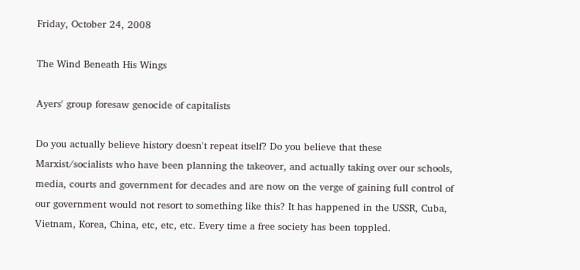Friday, October 24, 2008

The Wind Beneath His Wings

Ayers' group foresaw genocide of capitalists

Do you actually believe history doesn't repeat itself? Do you believe that these Marxist/socialists who have been planning the takeover, and actually taking over our schools, media, courts and government for decades and are now on the verge of gaining full control of our government would not resort to something like this? It has happened in the USSR, Cuba, Vietnam, Korea, China, etc, etc, etc. Every time a free society has been toppled.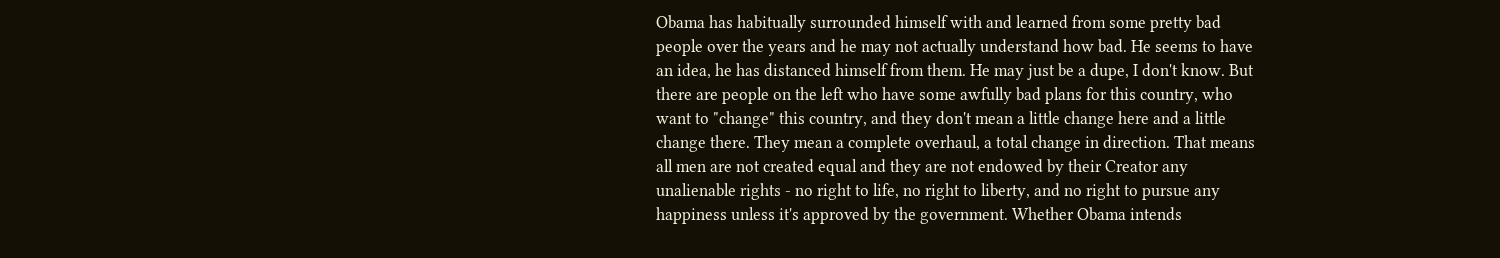Obama has habitually surrounded himself with and learned from some pretty bad people over the years and he may not actually understand how bad. He seems to have an idea, he has distanced himself from them. He may just be a dupe, I don't know. But there are people on the left who have some awfully bad plans for this country, who want to "change" this country, and they don't mean a little change here and a little change there. They mean a complete overhaul, a total change in direction. That means all men are not created equal and they are not endowed by their Creator any unalienable rights - no right to life, no right to liberty, and no right to pursue any happiness unless it's approved by the government. Whether Obama intends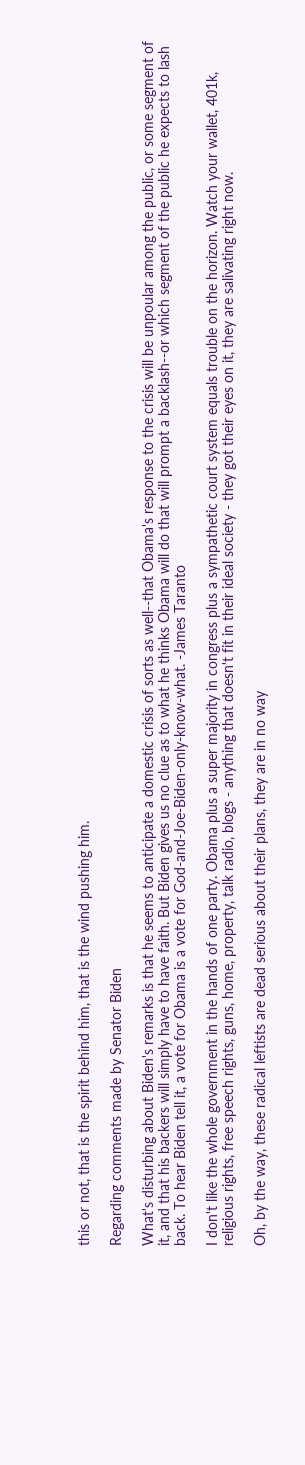this or not, that is the spirit behind him, that is the wind pushing him.

Regarding comments made by Senator Biden

What's disturbing about Biden's remarks is that he seems to anticipate a domestic crisis of sorts as well--that Obama's response to the crisis will be unpoular among the public, or some segment of it, and that his backers will simply have to have faith. But Biden gives us no clue as to what he thinks Obama will do that will prompt a backlash--or which segment of the public he expects to lash back. To hear Biden tell it, a vote for Obama is a vote for God-and-Joe-Biden-only-know-what. -James Taranto

I don't like the whole government in the hands of one party. Obama plus a super majority in congress plus a sympathetic court system equals trouble on the horizon. Watch your wallet, 401k, religious rights, free speech rights, guns, home, property, talk radio, blogs - anything that doesn't fit in their ideal society - they got their eyes on it, they are salivating right now.

Oh, by the way, these radical leftists are dead serious about their plans, they are in no way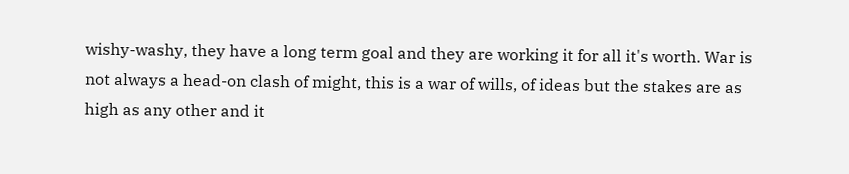wishy-washy, they have a long term goal and they are working it for all it's worth. War is not always a head-on clash of might, this is a war of wills, of ideas but the stakes are as high as any other and it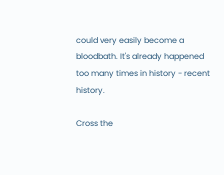could very easily become a bloodbath. It's already happened too many times in history - recent history.

Cross the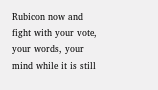Rubicon now and fight with your vote, your words, your mind while it is still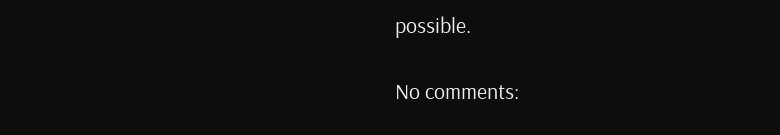possible.

No comments: